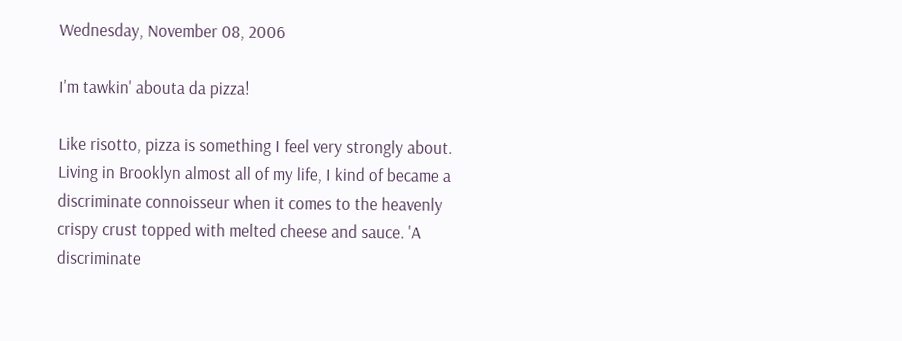Wednesday, November 08, 2006

I'm tawkin' abouta da pizza!

Like risotto, pizza is something I feel very strongly about. Living in Brooklyn almost all of my life, I kind of became a discriminate connoisseur when it comes to the heavenly crispy crust topped with melted cheese and sauce. 'A discriminate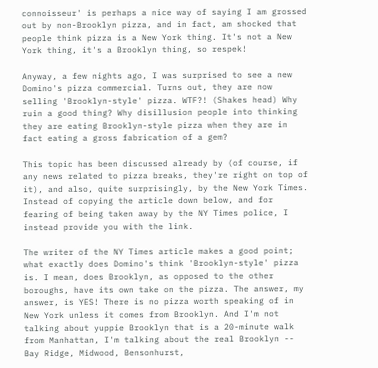connoisseur' is perhaps a nice way of saying I am grossed out by non-Brooklyn pizza, and in fact, am shocked that people think pizza is a New York thing. It's not a New York thing, it's a Brooklyn thing, so respek!

Anyway, a few nights ago, I was surprised to see a new Domino's pizza commercial. Turns out, they are now selling 'Brooklyn-style' pizza. WTF?! (Shakes head) Why ruin a good thing? Why disillusion people into thinking they are eating Brooklyn-style pizza when they are in fact eating a gross fabrication of a gem?

This topic has been discussed already by (of course, if any news related to pizza breaks, they're right on top of it), and also, quite surprisingly, by the New York Times. Instead of copying the article down below, and for fearing of being taken away by the NY Times police, I instead provide you with the link.

The writer of the NY Times article makes a good point; what exactly does Domino's think 'Brooklyn-style' pizza is. I mean, does Brooklyn, as opposed to the other boroughs, have its own take on the pizza. The answer, my answer, is YES! There is no pizza worth speaking of in New York unless it comes from Brooklyn. And I'm not talking about yuppie Brooklyn that is a 20-minute walk from Manhattan, I'm talking about the real Brooklyn -- Bay Ridge, Midwood, Bensonhurst,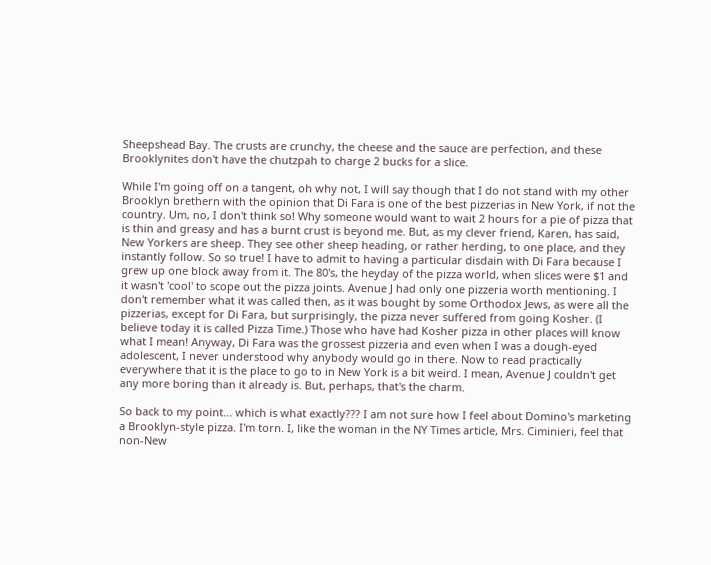Sheepshead Bay. The crusts are crunchy, the cheese and the sauce are perfection, and these Brooklynites don't have the chutzpah to charge 2 bucks for a slice.

While I'm going off on a tangent, oh why not, I will say though that I do not stand with my other Brooklyn brethern with the opinion that Di Fara is one of the best pizzerias in New York, if not the country. Um, no, I don't think so! Why someone would want to wait 2 hours for a pie of pizza that is thin and greasy and has a burnt crust is beyond me. But, as my clever friend, Karen, has said, New Yorkers are sheep. They see other sheep heading, or rather herding, to one place, and they instantly follow. So so true! I have to admit to having a particular disdain with Di Fara because I grew up one block away from it. The 80's, the heyday of the pizza world, when slices were $1 and it wasn't 'cool' to scope out the pizza joints. Avenue J had only one pizzeria worth mentioning. I don't remember what it was called then, as it was bought by some Orthodox Jews, as were all the pizzerias, except for Di Fara, but surprisingly, the pizza never suffered from going Kosher. (I believe today it is called Pizza Time.) Those who have had Kosher pizza in other places will know what I mean! Anyway, Di Fara was the grossest pizzeria and even when I was a dough-eyed adolescent, I never understood why anybody would go in there. Now to read practically everywhere that it is the place to go to in New York is a bit weird. I mean, Avenue J couldn't get any more boring than it already is. But, perhaps, that's the charm.

So back to my point... which is what exactly??? I am not sure how I feel about Domino's marketing a Brooklyn-style pizza. I'm torn. I, like the woman in the NY Times article, Mrs. Ciminieri, feel that non-New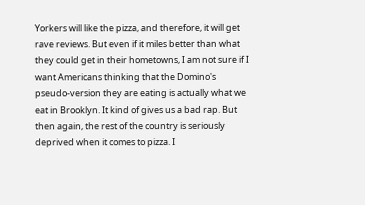Yorkers will like the pizza, and therefore, it will get rave reviews. But even if it miles better than what they could get in their hometowns, I am not sure if I want Americans thinking that the Domino's pseudo-version they are eating is actually what we eat in Brooklyn. It kind of gives us a bad rap. But then again, the rest of the country is seriously deprived when it comes to pizza. I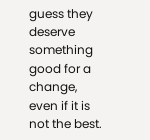guess they deserve something good for a change, even if it is not the best.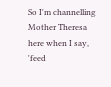So I'm channelling Mother Theresa here when I say, 'feed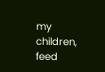my children, feed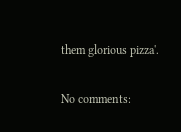them glorious pizza'.

No comments: